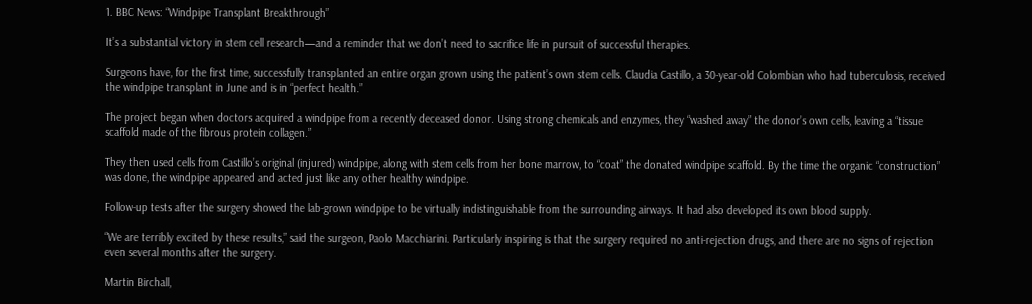1. BBC News: “Windpipe Transplant Breakthrough”

It’s a substantial victory in stem cell research—and a reminder that we don’t need to sacrifice life in pursuit of successful therapies.

Surgeons have, for the first time, successfully transplanted an entire organ grown using the patient’s own stem cells. Claudia Castillo, a 30-year-old Colombian who had tuberculosis, received the windpipe transplant in June and is in “perfect health.”

The project began when doctors acquired a windpipe from a recently deceased donor. Using strong chemicals and enzymes, they “washed away” the donor’s own cells, leaving a “tissue scaffold made of the fibrous protein collagen.”

They then used cells from Castillo’s original (injured) windpipe, along with stem cells from her bone marrow, to “coat” the donated windpipe scaffold. By the time the organic “construction” was done, the windpipe appeared and acted just like any other healthy windpipe.

Follow-up tests after the surgery showed the lab-grown windpipe to be virtually indistinguishable from the surrounding airways. It had also developed its own blood supply.

“We are terribly excited by these results,” said the surgeon, Paolo Macchiarini. Particularly inspiring is that the surgery required no anti-rejection drugs, and there are no signs of rejection even several months after the surgery.

Martin Birchall,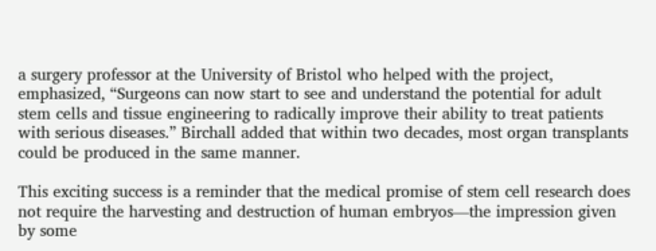a surgery professor at the University of Bristol who helped with the project, emphasized, “Surgeons can now start to see and understand the potential for adult stem cells and tissue engineering to radically improve their ability to treat patients with serious diseases.” Birchall added that within two decades, most organ transplants could be produced in the same manner.

This exciting success is a reminder that the medical promise of stem cell research does not require the harvesting and destruction of human embryos—the impression given by some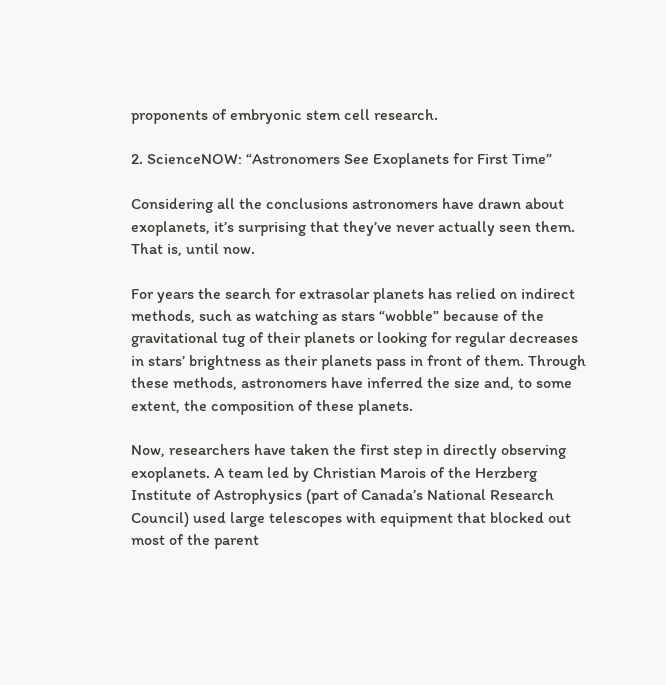proponents of embryonic stem cell research.

2. ScienceNOW: “Astronomers See Exoplanets for First Time”

Considering all the conclusions astronomers have drawn about exoplanets, it’s surprising that they’ve never actually seen them. That is, until now.

For years the search for extrasolar planets has relied on indirect methods, such as watching as stars “wobble” because of the gravitational tug of their planets or looking for regular decreases in stars’ brightness as their planets pass in front of them. Through these methods, astronomers have inferred the size and, to some extent, the composition of these planets.

Now, researchers have taken the first step in directly observing exoplanets. A team led by Christian Marois of the Herzberg Institute of Astrophysics (part of Canada’s National Research Council) used large telescopes with equipment that blocked out most of the parent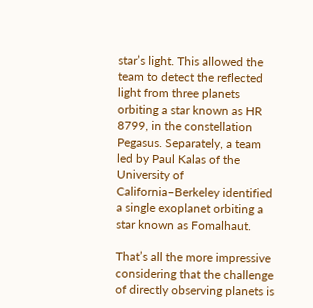star’s light. This allowed the team to detect the reflected light from three planets orbiting a star known as HR 8799, in the constellation Pegasus. Separately, a team led by Paul Kalas of the University of California–Berkeley identified a single exoplanet orbiting a star known as Fomalhaut.

That’s all the more impressive considering that the challenge of directly observing planets is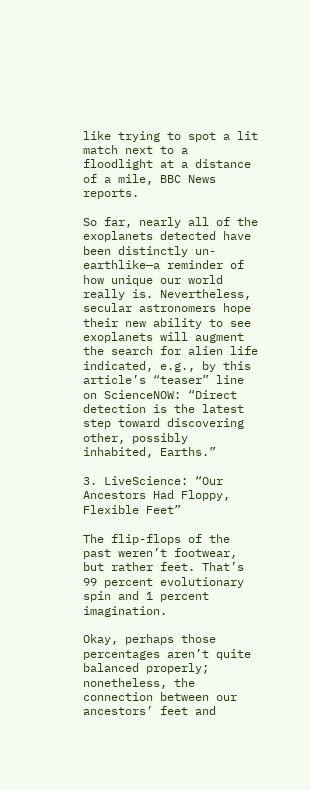like trying to spot a lit match next to a floodlight at a distance of a mile, BBC News reports.

So far, nearly all of the exoplanets detected have been distinctly un-earthlike—a reminder of how unique our world really is. Nevertheless, secular astronomers hope their new ability to see exoplanets will augment the search for alien life indicated, e.g., by this article’s “teaser” line on ScienceNOW: “Direct detection is the latest step toward discovering other, possibly inhabited, Earths.”

3. LiveScience: “Our Ancestors Had Floppy, Flexible Feet”

The flip-flops of the past weren’t footwear, but rather feet. That’s 99 percent evolutionary spin and 1 percent imagination.

Okay, perhaps those percentages aren’t quite balanced properly; nonetheless, the connection between our ancestors’ feet and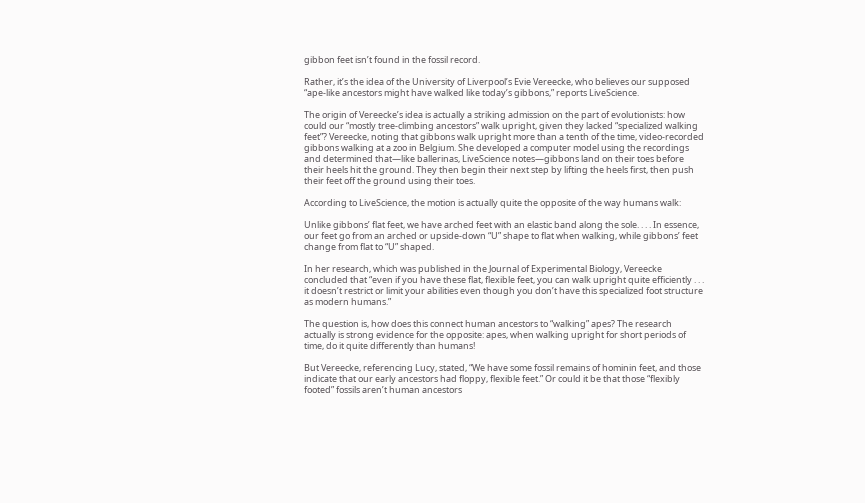gibbon feet isn’t found in the fossil record.

Rather, it’s the idea of the University of Liverpool’s Evie Vereecke, who believes our supposed “ape-like ancestors might have walked like today’s gibbons,” reports LiveScience.

The origin of Vereecke’s idea is actually a striking admission on the part of evolutionists: how could our “mostly tree-climbing ancestors” walk upright, given they lacked “specialized walking feet”? Vereecke, noting that gibbons walk upright more than a tenth of the time, video-recorded gibbons walking at a zoo in Belgium. She developed a computer model using the recordings and determined that—like ballerinas, LiveScience notes—gibbons land on their toes before their heels hit the ground. They then begin their next step by lifting the heels first, then push their feet off the ground using their toes.

According to LiveScience, the motion is actually quite the opposite of the way humans walk:

Unlike gibbons’ flat feet, we have arched feet with an elastic band along the sole. . . . In essence, our feet go from an arched or upside-down “U” shape to flat when walking, while gibbons’ feet change from flat to “U” shaped.

In her research, which was published in the Journal of Experimental Biology, Vereecke concluded that “even if you have these flat, flexible feet, you can walk upright quite efficiently . . . it doesn’t restrict or limit your abilities even though you don’t have this specialized foot structure as modern humans.”

The question is, how does this connect human ancestors to “walking” apes? The research actually is strong evidence for the opposite: apes, when walking upright for short periods of time, do it quite differently than humans!

But Vereecke, referencing Lucy, stated, “We have some fossil remains of hominin feet, and those indicate that our early ancestors had floppy, flexible feet.” Or could it be that those “flexibly footed” fossils aren’t human ancestors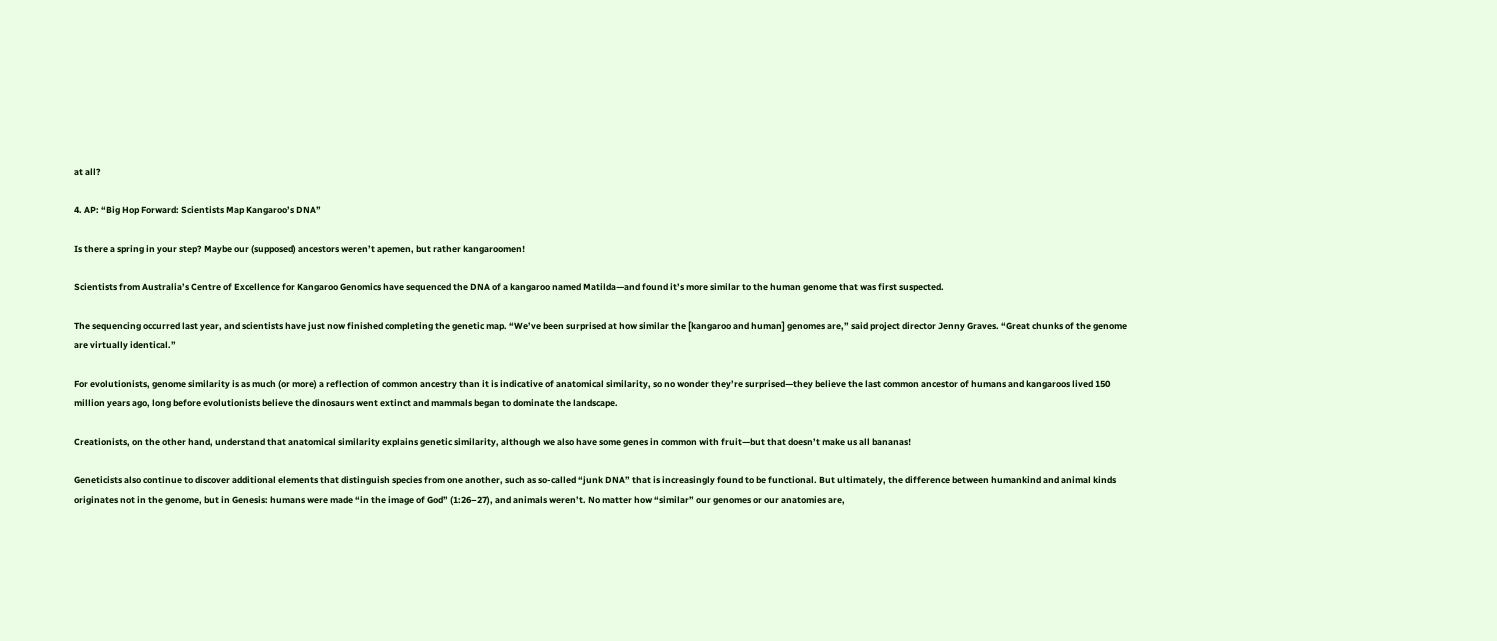at all?

4. AP: “Big Hop Forward: Scientists Map Kangaroo’s DNA”

Is there a spring in your step? Maybe our (supposed) ancestors weren’t apemen, but rather kangaroomen!

Scientists from Australia’s Centre of Excellence for Kangaroo Genomics have sequenced the DNA of a kangaroo named Matilda—and found it’s more similar to the human genome that was first suspected.

The sequencing occurred last year, and scientists have just now finished completing the genetic map. “We’ve been surprised at how similar the [kangaroo and human] genomes are,” said project director Jenny Graves. “Great chunks of the genome are virtually identical.”

For evolutionists, genome similarity is as much (or more) a reflection of common ancestry than it is indicative of anatomical similarity, so no wonder they’re surprised—they believe the last common ancestor of humans and kangaroos lived 150 million years ago, long before evolutionists believe the dinosaurs went extinct and mammals began to dominate the landscape.

Creationists, on the other hand, understand that anatomical similarity explains genetic similarity, although we also have some genes in common with fruit—but that doesn’t make us all bananas!

Geneticists also continue to discover additional elements that distinguish species from one another, such as so-called “junk DNA” that is increasingly found to be functional. But ultimately, the difference between humankind and animal kinds originates not in the genome, but in Genesis: humans were made “in the image of God” (1:26–27), and animals weren’t. No matter how “similar” our genomes or our anatomies are,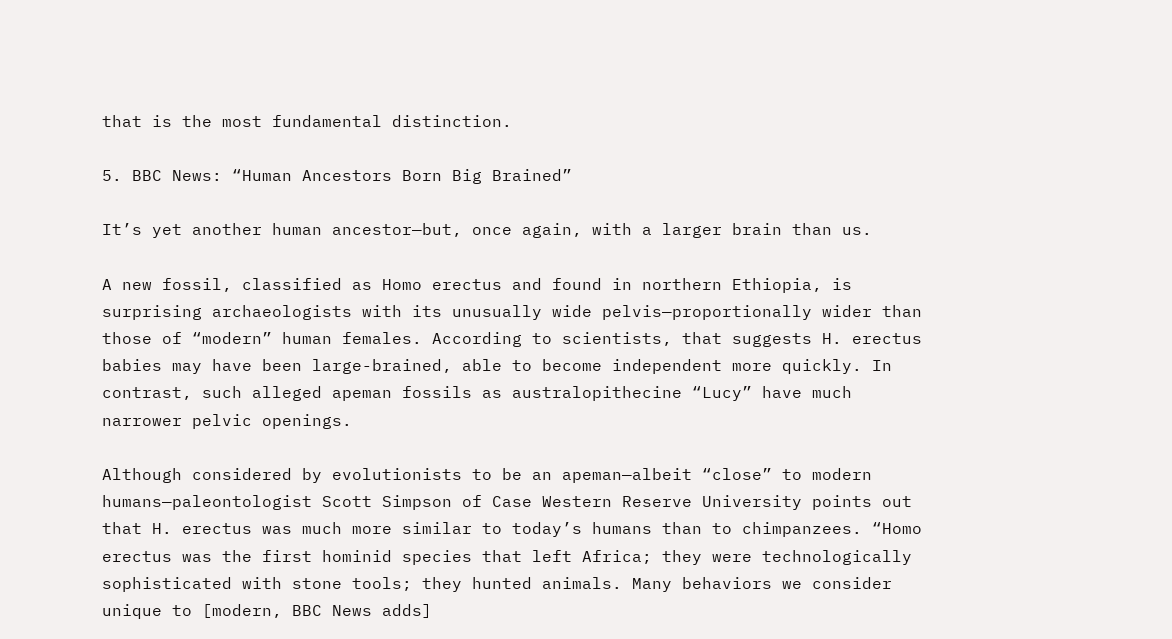that is the most fundamental distinction.

5. BBC News: “Human Ancestors Born Big Brained”

It’s yet another human ancestor—but, once again, with a larger brain than us.

A new fossil, classified as Homo erectus and found in northern Ethiopia, is surprising archaeologists with its unusually wide pelvis—proportionally wider than those of “modern” human females. According to scientists, that suggests H. erectus babies may have been large-brained, able to become independent more quickly. In contrast, such alleged apeman fossils as australopithecine “Lucy” have much narrower pelvic openings.

Although considered by evolutionists to be an apeman—albeit “close” to modern humans—paleontologist Scott Simpson of Case Western Reserve University points out that H. erectus was much more similar to today’s humans than to chimpanzees. “Homo erectus was the first hominid species that left Africa; they were technologically sophisticated with stone tools; they hunted animals. Many behaviors we consider unique to [modern, BBC News adds]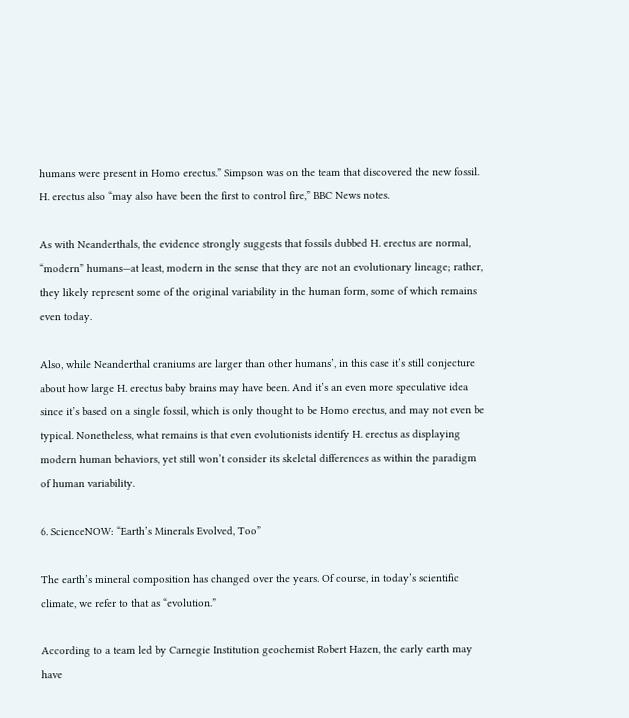humans were present in Homo erectus.” Simpson was on the team that discovered the new fossil. H. erectus also “may also have been the first to control fire,” BBC News notes.

As with Neanderthals, the evidence strongly suggests that fossils dubbed H. erectus are normal, “modern” humans—at least, modern in the sense that they are not an evolutionary lineage; rather, they likely represent some of the original variability in the human form, some of which remains even today.

Also, while Neanderthal craniums are larger than other humans’, in this case it’s still conjecture about how large H. erectus baby brains may have been. And it’s an even more speculative idea since it’s based on a single fossil, which is only thought to be Homo erectus, and may not even be typical. Nonetheless, what remains is that even evolutionists identify H. erectus as displaying modern human behaviors, yet still won’t consider its skeletal differences as within the paradigm of human variability.

6. ScienceNOW: “Earth’s Minerals Evolved, Too”

The earth’s mineral composition has changed over the years. Of course, in today’s scientific climate, we refer to that as “evolution.”

According to a team led by Carnegie Institution geochemist Robert Hazen, the early earth may have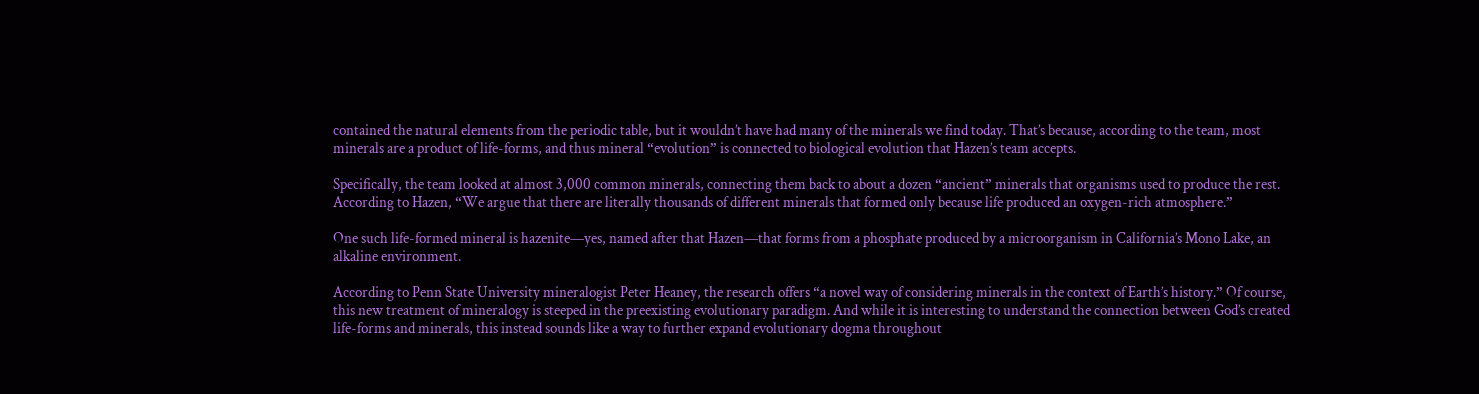contained the natural elements from the periodic table, but it wouldn’t have had many of the minerals we find today. That’s because, according to the team, most minerals are a product of life-forms, and thus mineral “evolution” is connected to biological evolution that Hazen’s team accepts.

Specifically, the team looked at almost 3,000 common minerals, connecting them back to about a dozen “ancient” minerals that organisms used to produce the rest. According to Hazen, “We argue that there are literally thousands of different minerals that formed only because life produced an oxygen-rich atmosphere.”

One such life-formed mineral is hazenite—yes, named after that Hazen—that forms from a phosphate produced by a microorganism in California’s Mono Lake, an alkaline environment.

According to Penn State University mineralogist Peter Heaney, the research offers “a novel way of considering minerals in the context of Earth’s history.” Of course, this new treatment of mineralogy is steeped in the preexisting evolutionary paradigm. And while it is interesting to understand the connection between God’s created life-forms and minerals, this instead sounds like a way to further expand evolutionary dogma throughout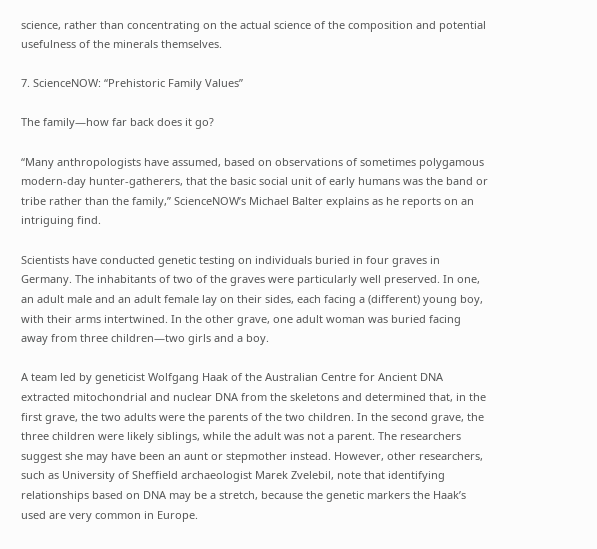science, rather than concentrating on the actual science of the composition and potential usefulness of the minerals themselves.

7. ScienceNOW: “Prehistoric Family Values”

The family—how far back does it go?

“Many anthropologists have assumed, based on observations of sometimes polygamous modern-day hunter-gatherers, that the basic social unit of early humans was the band or tribe rather than the family,” ScienceNOW’s Michael Balter explains as he reports on an intriguing find.

Scientists have conducted genetic testing on individuals buried in four graves in Germany. The inhabitants of two of the graves were particularly well preserved. In one, an adult male and an adult female lay on their sides, each facing a (different) young boy, with their arms intertwined. In the other grave, one adult woman was buried facing away from three children—two girls and a boy.

A team led by geneticist Wolfgang Haak of the Australian Centre for Ancient DNA extracted mitochondrial and nuclear DNA from the skeletons and determined that, in the first grave, the two adults were the parents of the two children. In the second grave, the three children were likely siblings, while the adult was not a parent. The researchers suggest she may have been an aunt or stepmother instead. However, other researchers, such as University of Sheffield archaeologist Marek Zvelebil, note that identifying relationships based on DNA may be a stretch, because the genetic markers the Haak’s used are very common in Europe.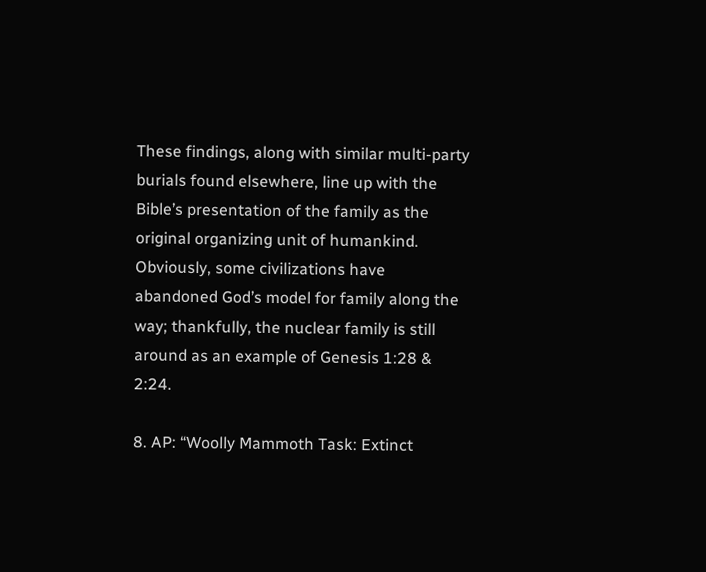These findings, along with similar multi-party burials found elsewhere, line up with the Bible’s presentation of the family as the original organizing unit of humankind. Obviously, some civilizations have abandoned God’s model for family along the way; thankfully, the nuclear family is still around as an example of Genesis 1:28 & 2:24.

8. AP: “Woolly Mammoth Task: Extinct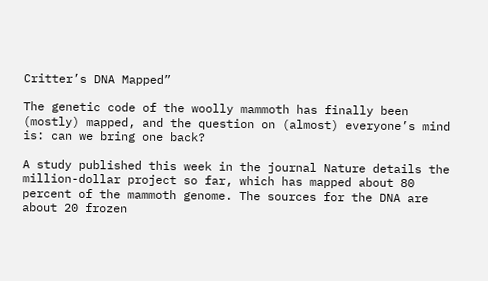Critter’s DNA Mapped”

The genetic code of the woolly mammoth has finally been (mostly) mapped, and the question on (almost) everyone’s mind is: can we bring one back?

A study published this week in the journal Nature details the million-dollar project so far, which has mapped about 80 percent of the mammoth genome. The sources for the DNA are about 20 frozen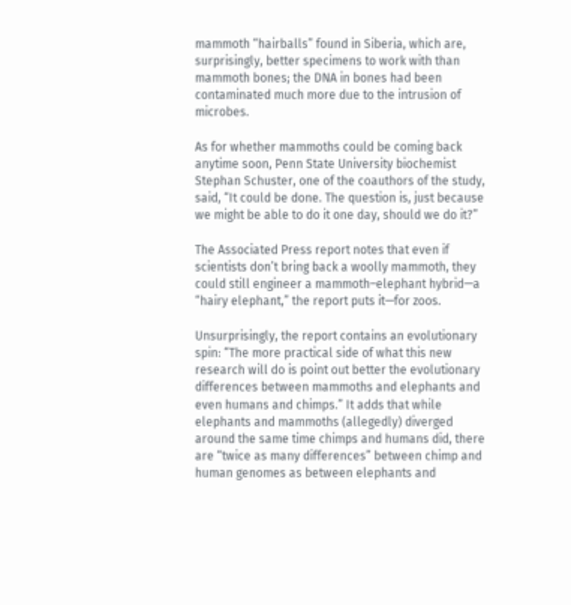mammoth “hairballs” found in Siberia, which are, surprisingly, better specimens to work with than mammoth bones; the DNA in bones had been contaminated much more due to the intrusion of microbes.

As for whether mammoths could be coming back anytime soon, Penn State University biochemist Stephan Schuster, one of the coauthors of the study, said, “It could be done. The question is, just because we might be able to do it one day, should we do it?”

The Associated Press report notes that even if scientists don’t bring back a woolly mammoth, they could still engineer a mammoth–elephant hybrid—a “hairy elephant,” the report puts it—for zoos.

Unsurprisingly, the report contains an evolutionary spin: “The more practical side of what this new research will do is point out better the evolutionary differences between mammoths and elephants and even humans and chimps.” It adds that while elephants and mammoths (allegedly) diverged around the same time chimps and humans did, there are “twice as many differences” between chimp and human genomes as between elephants and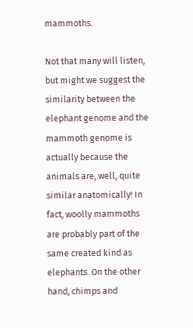mammoths.

Not that many will listen, but might we suggest the similarity between the elephant genome and the mammoth genome is actually because the animals are, well, quite similar anatomically! In fact, woolly mammoths are probably part of the same created kind as elephants. On the other hand, chimps and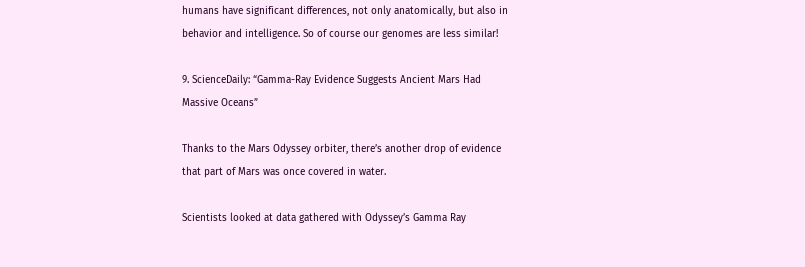humans have significant differences, not only anatomically, but also in behavior and intelligence. So of course our genomes are less similar!

9. ScienceDaily: “Gamma-Ray Evidence Suggests Ancient Mars Had Massive Oceans”

Thanks to the Mars Odyssey orbiter, there’s another drop of evidence that part of Mars was once covered in water.

Scientists looked at data gathered with Odyssey’s Gamma Ray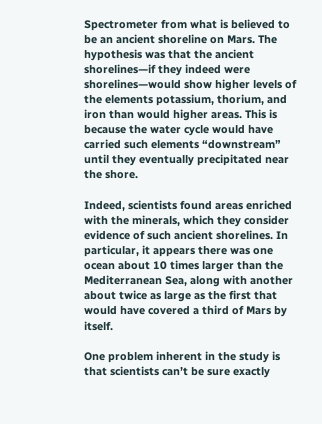Spectrometer from what is believed to be an ancient shoreline on Mars. The hypothesis was that the ancient shorelines—if they indeed were shorelines—would show higher levels of the elements potassium, thorium, and iron than would higher areas. This is because the water cycle would have carried such elements “downstream” until they eventually precipitated near the shore.

Indeed, scientists found areas enriched with the minerals, which they consider evidence of such ancient shorelines. In particular, it appears there was one ocean about 10 times larger than the Mediterranean Sea, along with another about twice as large as the first that would have covered a third of Mars by itself.

One problem inherent in the study is that scientists can’t be sure exactly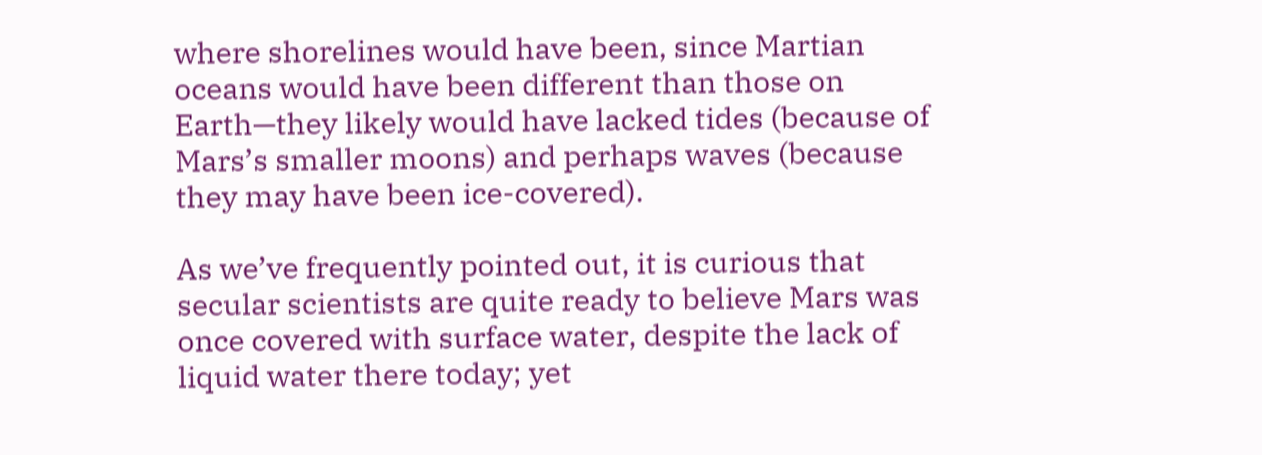where shorelines would have been, since Martian oceans would have been different than those on Earth—they likely would have lacked tides (because of Mars’s smaller moons) and perhaps waves (because they may have been ice-covered).

As we’ve frequently pointed out, it is curious that secular scientists are quite ready to believe Mars was once covered with surface water, despite the lack of liquid water there today; yet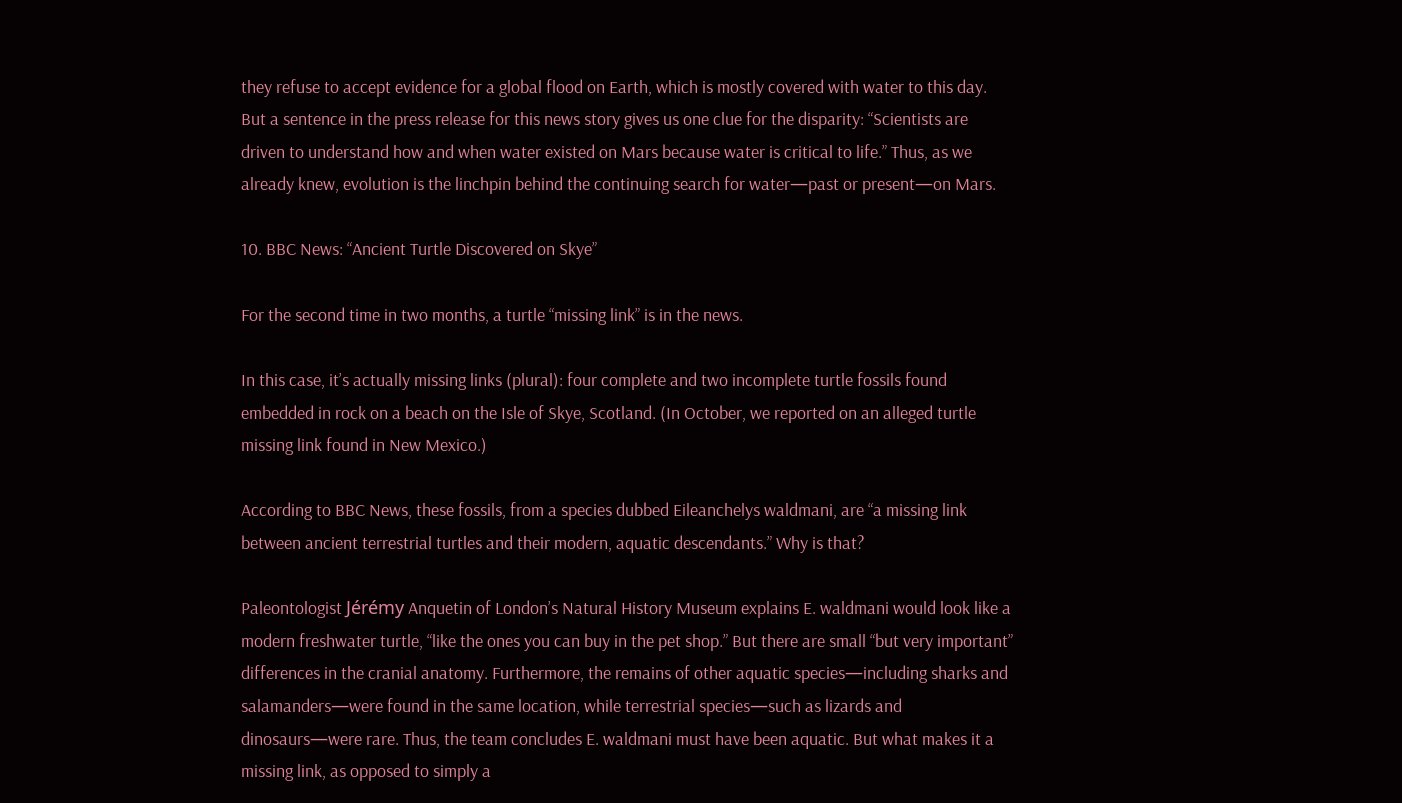they refuse to accept evidence for a global flood on Earth, which is mostly covered with water to this day. But a sentence in the press release for this news story gives us one clue for the disparity: “Scientists are driven to understand how and when water existed on Mars because water is critical to life.” Thus, as we already knew, evolution is the linchpin behind the continuing search for water—past or present—on Mars.

10. BBC News: “Ancient Turtle Discovered on Skye”

For the second time in two months, a turtle “missing link” is in the news.

In this case, it’s actually missing links (plural): four complete and two incomplete turtle fossils found embedded in rock on a beach on the Isle of Skye, Scotland. (In October, we reported on an alleged turtle missing link found in New Mexico.)

According to BBC News, these fossils, from a species dubbed Eileanchelys waldmani, are “a missing link between ancient terrestrial turtles and their modern, aquatic descendants.” Why is that?

Paleontologist Jérémy Anquetin of London’s Natural History Museum explains E. waldmani would look like a modern freshwater turtle, “like the ones you can buy in the pet shop.” But there are small “but very important” differences in the cranial anatomy. Furthermore, the remains of other aquatic species—including sharks and salamanders—were found in the same location, while terrestrial species—such as lizards and dinosaurs—were rare. Thus, the team concludes E. waldmani must have been aquatic. But what makes it a missing link, as opposed to simply a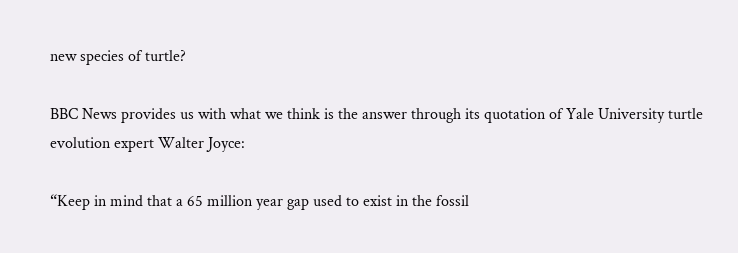new species of turtle?

BBC News provides us with what we think is the answer through its quotation of Yale University turtle evolution expert Walter Joyce:

“Keep in mind that a 65 million year gap used to exist in the fossil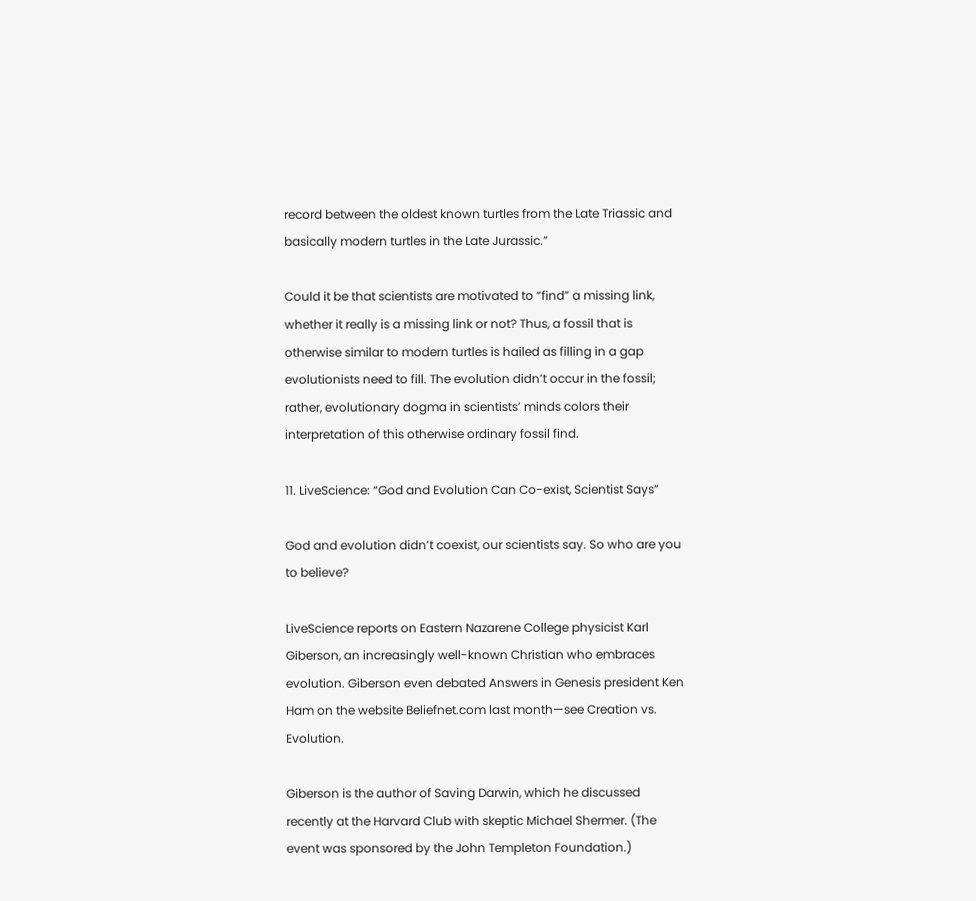record between the oldest known turtles from the Late Triassic and basically modern turtles in the Late Jurassic.”

Could it be that scientists are motivated to “find” a missing link, whether it really is a missing link or not? Thus, a fossil that is otherwise similar to modern turtles is hailed as filling in a gap evolutionists need to fill. The evolution didn’t occur in the fossil; rather, evolutionary dogma in scientists’ minds colors their interpretation of this otherwise ordinary fossil find.

11. LiveScience: “God and Evolution Can Co-exist, Scientist Says”

God and evolution didn’t coexist, our scientists say. So who are you to believe?

LiveScience reports on Eastern Nazarene College physicist Karl Giberson, an increasingly well-known Christian who embraces evolution. Giberson even debated Answers in Genesis president Ken Ham on the website Beliefnet.com last month—see Creation vs. Evolution.

Giberson is the author of Saving Darwin, which he discussed recently at the Harvard Club with skeptic Michael Shermer. (The event was sponsored by the John Templeton Foundation.)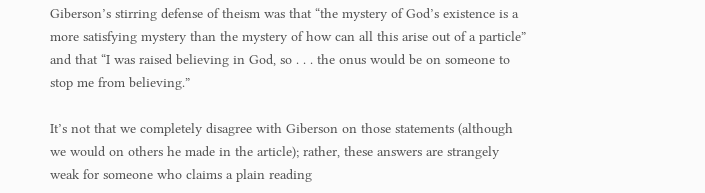Giberson’s stirring defense of theism was that “the mystery of God’s existence is a more satisfying mystery than the mystery of how can all this arise out of a particle” and that “I was raised believing in God, so . . . the onus would be on someone to stop me from believing.”

It’s not that we completely disagree with Giberson on those statements (although we would on others he made in the article); rather, these answers are strangely weak for someone who claims a plain reading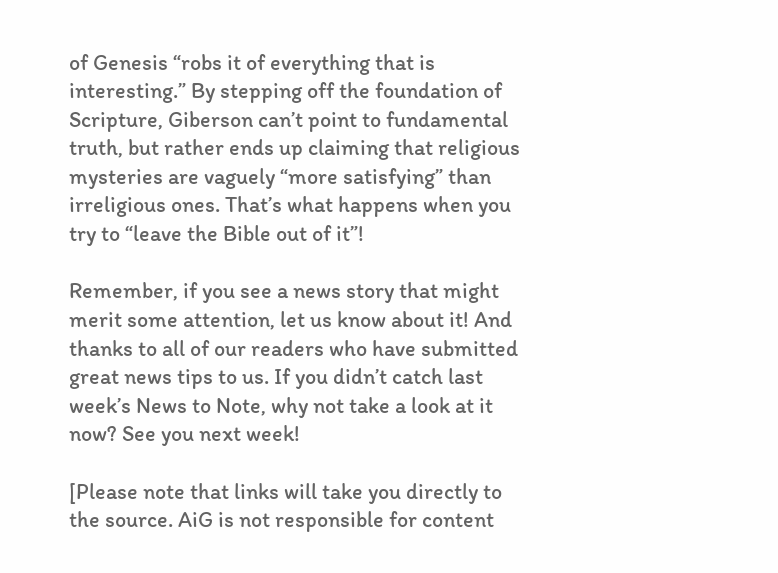of Genesis “robs it of everything that is interesting.” By stepping off the foundation of Scripture, Giberson can’t point to fundamental truth, but rather ends up claiming that religious mysteries are vaguely “more satisfying” than irreligious ones. That’s what happens when you try to “leave the Bible out of it”!

Remember, if you see a news story that might merit some attention, let us know about it! And thanks to all of our readers who have submitted great news tips to us. If you didn’t catch last week’s News to Note, why not take a look at it now? See you next week!

[Please note that links will take you directly to the source. AiG is not responsible for content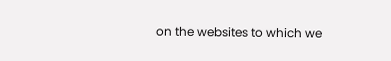on the websites to which we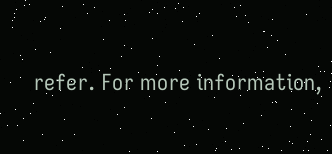refer. For more information,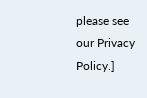please see our Privacy Policy.]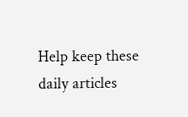Help keep these daily articles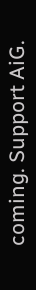coming. Support AiG.